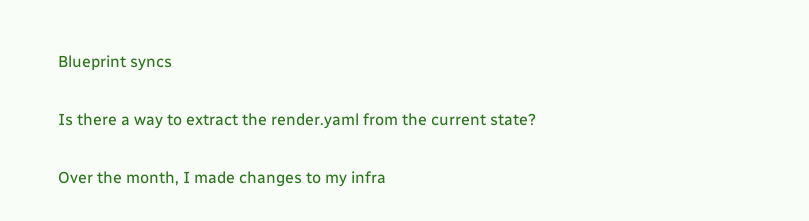Blueprint syncs

Is there a way to extract the render.yaml from the current state?

Over the month, I made changes to my infra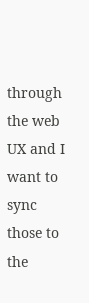through the web UX and I want to sync those to the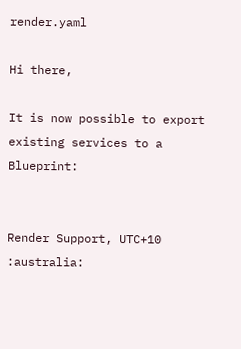render.yaml

Hi there,

It is now possible to export existing services to a Blueprint:


Render Support, UTC+10 :australia: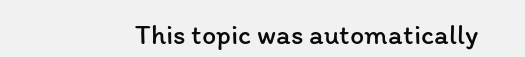This topic was automatically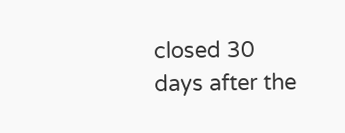closed 30 days after the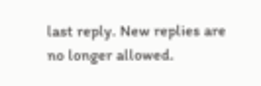last reply. New replies are no longer allowed.